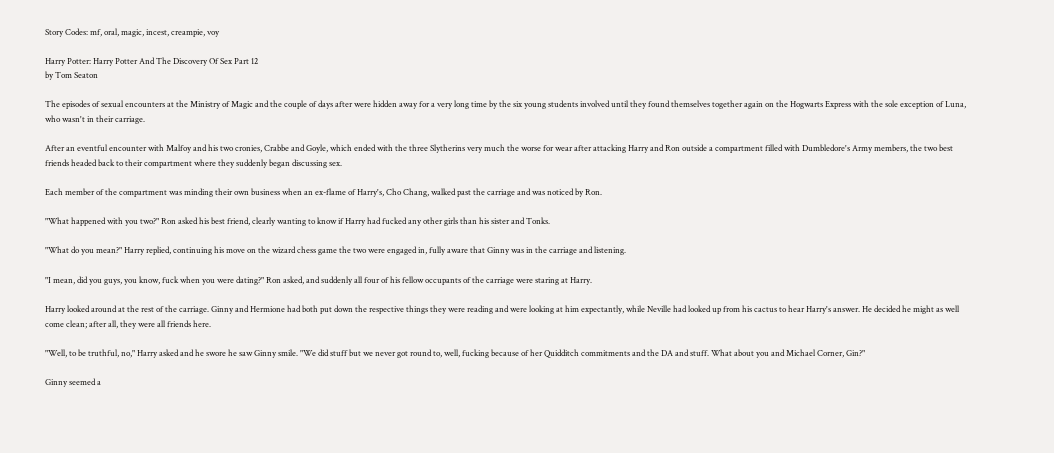Story Codes: mf, oral, magic, incest, creampie, voy

Harry Potter: Harry Potter And The Discovery Of Sex Part 12
by Tom Seaton

The episodes of sexual encounters at the Ministry of Magic and the couple of days after were hidden away for a very long time by the six young students involved until they found themselves together again on the Hogwarts Express with the sole exception of Luna, who wasn't in their carriage.

After an eventful encounter with Malfoy and his two cronies, Crabbe and Goyle, which ended with the three Slytherins very much the worse for wear after attacking Harry and Ron outside a compartment filled with Dumbledore's Army members, the two best friends headed back to their compartment where they suddenly began discussing sex.

Each member of the compartment was minding their own business when an ex-flame of Harry's, Cho Chang, walked past the carriage and was noticed by Ron.

"What happened with you two?" Ron asked his best friend, clearly wanting to know if Harry had fucked any other girls than his sister and Tonks.

"What do you mean?" Harry replied, continuing his move on the wizard chess game the two were engaged in, fully aware that Ginny was in the carriage and listening.

"I mean, did you guys, you know, fuck when you were dating?" Ron asked, and suddenly all four of his fellow occupants of the carriage were staring at Harry.

Harry looked around at the rest of the carriage. Ginny and Hermione had both put down the respective things they were reading and were looking at him expectantly, while Neville had looked up from his cactus to hear Harry's answer. He decided he might as well come clean; after all, they were all friends here.

"Well, to be truthful, no," Harry asked and he swore he saw Ginny smile. "We did stuff but we never got round to, well, fucking because of her Quidditch commitments and the DA and stuff. What about you and Michael Corner, Gin?"

Ginny seemed a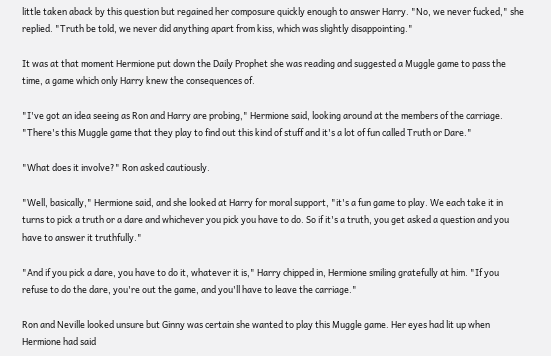little taken aback by this question but regained her composure quickly enough to answer Harry. "No, we never fucked," she replied. "Truth be told, we never did anything apart from kiss, which was slightly disappointing."

It was at that moment Hermione put down the Daily Prophet she was reading and suggested a Muggle game to pass the time, a game which only Harry knew the consequences of.

"I've got an idea seeing as Ron and Harry are probing," Hermione said, looking around at the members of the carriage. "There's this Muggle game that they play to find out this kind of stuff and it's a lot of fun called Truth or Dare."

"What does it involve?" Ron asked cautiously.

"Well, basically," Hermione said, and she looked at Harry for moral support, "it's a fun game to play. We each take it in turns to pick a truth or a dare and whichever you pick you have to do. So if it's a truth, you get asked a question and you have to answer it truthfully."

"And if you pick a dare, you have to do it, whatever it is," Harry chipped in, Hermione smiling gratefully at him. "If you refuse to do the dare, you're out the game, and you'll have to leave the carriage."

Ron and Neville looked unsure but Ginny was certain she wanted to play this Muggle game. Her eyes had lit up when Hermione had said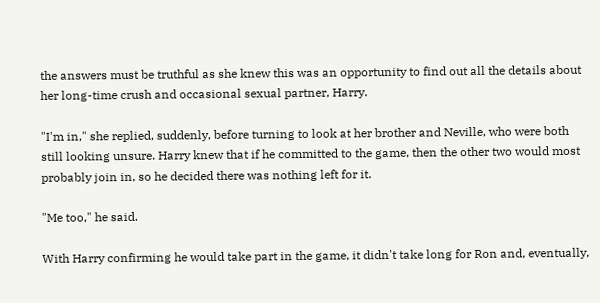the answers must be truthful as she knew this was an opportunity to find out all the details about her long-time crush and occasional sexual partner, Harry.

"I'm in," she replied, suddenly, before turning to look at her brother and Neville, who were both still looking unsure. Harry knew that if he committed to the game, then the other two would most probably join in, so he decided there was nothing left for it.

"Me too," he said.

With Harry confirming he would take part in the game, it didn't take long for Ron and, eventually,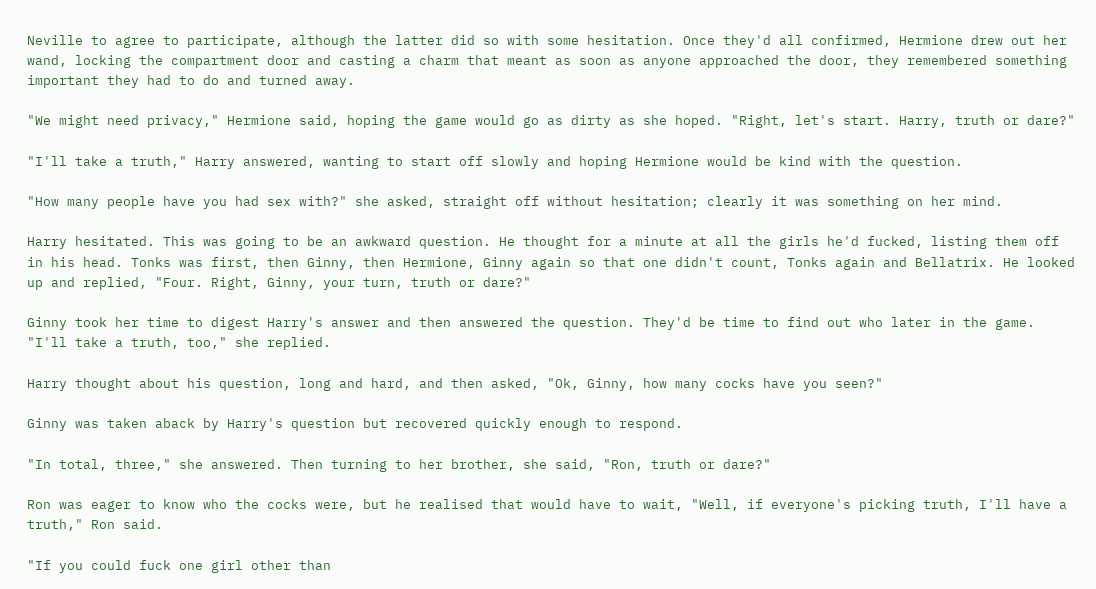Neville to agree to participate, although the latter did so with some hesitation. Once they'd all confirmed, Hermione drew out her wand, locking the compartment door and casting a charm that meant as soon as anyone approached the door, they remembered something important they had to do and turned away.

"We might need privacy," Hermione said, hoping the game would go as dirty as she hoped. "Right, let's start. Harry, truth or dare?"

"I'll take a truth," Harry answered, wanting to start off slowly and hoping Hermione would be kind with the question.

"How many people have you had sex with?" she asked, straight off without hesitation; clearly it was something on her mind.

Harry hesitated. This was going to be an awkward question. He thought for a minute at all the girls he'd fucked, listing them off in his head. Tonks was first, then Ginny, then Hermione, Ginny again so that one didn't count, Tonks again and Bellatrix. He looked up and replied, "Four. Right, Ginny, your turn, truth or dare?"

Ginny took her time to digest Harry's answer and then answered the question. They'd be time to find out who later in the game. "I'll take a truth, too," she replied.

Harry thought about his question, long and hard, and then asked, "Ok, Ginny, how many cocks have you seen?"

Ginny was taken aback by Harry's question but recovered quickly enough to respond.

"In total, three," she answered. Then turning to her brother, she said, "Ron, truth or dare?"

Ron was eager to know who the cocks were, but he realised that would have to wait, "Well, if everyone's picking truth, I'll have a truth," Ron said.

"If you could fuck one girl other than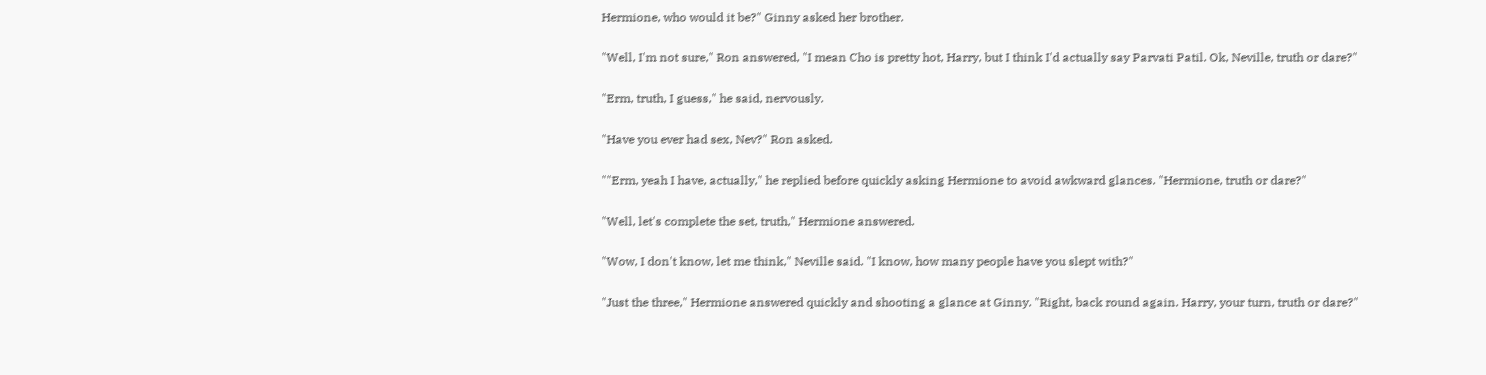Hermione, who would it be?" Ginny asked her brother.

"Well, I'm not sure," Ron answered, "I mean Cho is pretty hot, Harry, but I think I'd actually say Parvati Patil. Ok, Neville, truth or dare?"

"Erm, truth, I guess," he said, nervously.

"Have you ever had sex, Nev?" Ron asked.

""Erm, yeah I have, actually," he replied before quickly asking Hermione to avoid awkward glances. "Hermione, truth or dare?"

"Well, let's complete the set, truth," Hermione answered.

"Wow, I don't know, let me think," Neville said. "I know, how many people have you slept with?"

"Just the three," Hermione answered quickly and shooting a glance at Ginny. "Right, back round again. Harry, your turn, truth or dare?"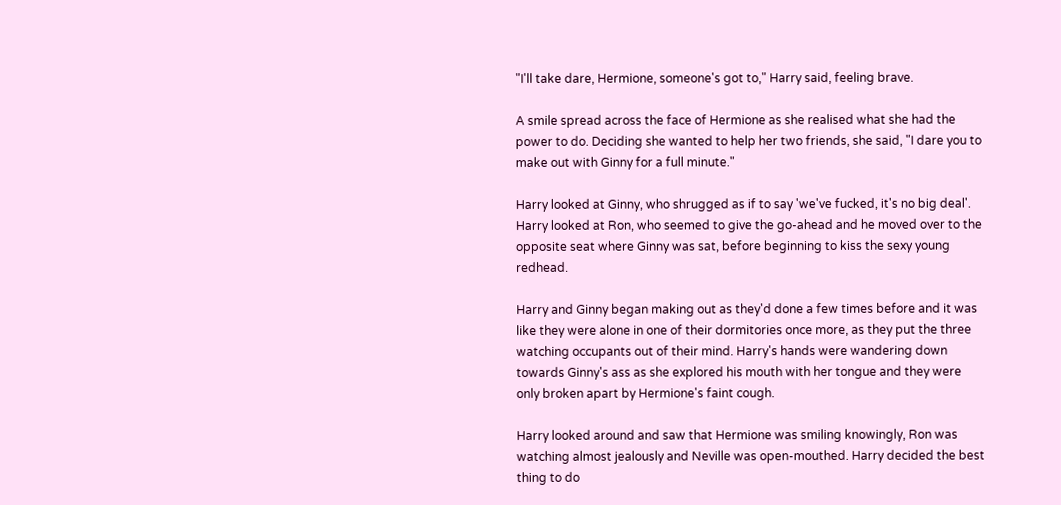"I'll take dare, Hermione, someone's got to," Harry said, feeling brave.

A smile spread across the face of Hermione as she realised what she had the power to do. Deciding she wanted to help her two friends, she said, "I dare you to make out with Ginny for a full minute."

Harry looked at Ginny, who shrugged as if to say 'we've fucked, it's no big deal'. Harry looked at Ron, who seemed to give the go-ahead and he moved over to the opposite seat where Ginny was sat, before beginning to kiss the sexy young redhead.

Harry and Ginny began making out as they'd done a few times before and it was like they were alone in one of their dormitories once more, as they put the three watching occupants out of their mind. Harry's hands were wandering down towards Ginny's ass as she explored his mouth with her tongue and they were only broken apart by Hermione's faint cough.

Harry looked around and saw that Hermione was smiling knowingly, Ron was watching almost jealously and Neville was open-mouthed. Harry decided the best thing to do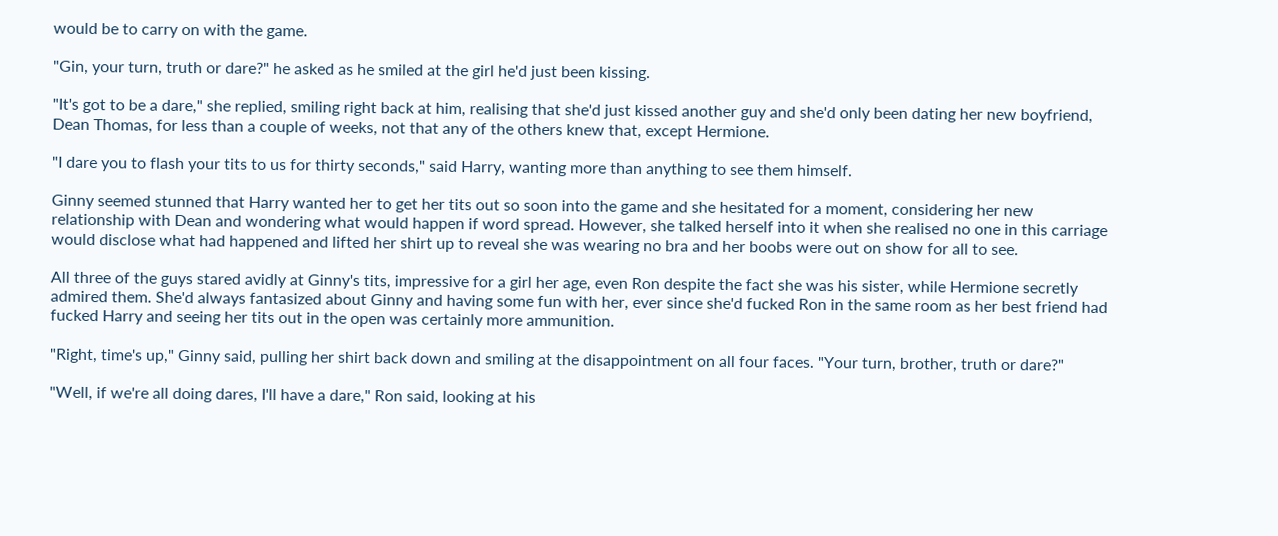would be to carry on with the game.

"Gin, your turn, truth or dare?" he asked as he smiled at the girl he'd just been kissing.

"It's got to be a dare," she replied, smiling right back at him, realising that she'd just kissed another guy and she'd only been dating her new boyfriend, Dean Thomas, for less than a couple of weeks, not that any of the others knew that, except Hermione.

"I dare you to flash your tits to us for thirty seconds," said Harry, wanting more than anything to see them himself.

Ginny seemed stunned that Harry wanted her to get her tits out so soon into the game and she hesitated for a moment, considering her new relationship with Dean and wondering what would happen if word spread. However, she talked herself into it when she realised no one in this carriage would disclose what had happened and lifted her shirt up to reveal she was wearing no bra and her boobs were out on show for all to see.

All three of the guys stared avidly at Ginny's tits, impressive for a girl her age, even Ron despite the fact she was his sister, while Hermione secretly admired them. She'd always fantasized about Ginny and having some fun with her, ever since she'd fucked Ron in the same room as her best friend had fucked Harry and seeing her tits out in the open was certainly more ammunition.

"Right, time's up," Ginny said, pulling her shirt back down and smiling at the disappointment on all four faces. "Your turn, brother, truth or dare?"

"Well, if we're all doing dares, I'll have a dare," Ron said, looking at his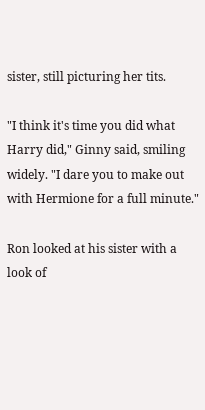sister, still picturing her tits.

"I think it's time you did what Harry did," Ginny said, smiling widely. "I dare you to make out with Hermione for a full minute."

Ron looked at his sister with a look of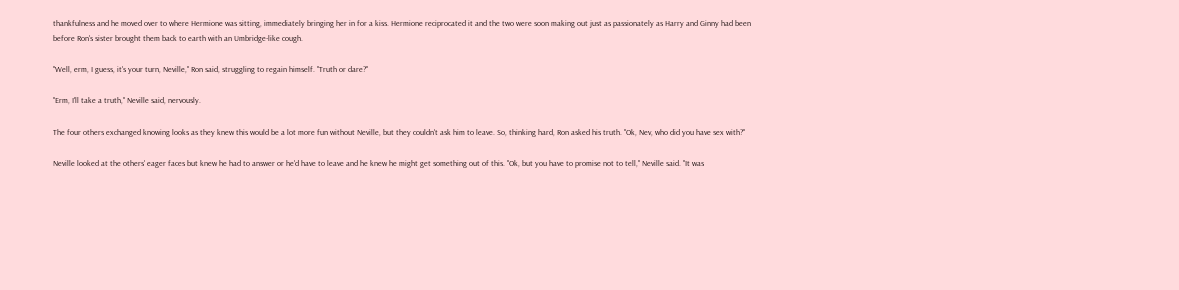thankfulness and he moved over to where Hermione was sitting, immediately bringing her in for a kiss. Hermione reciprocated it and the two were soon making out just as passionately as Harry and Ginny had been before Ron's sister brought them back to earth with an Umbridge-like cough.

"Well, erm, I guess, it's your turn, Neville," Ron said, struggling to regain himself. "Truth or dare?"

"Erm, I'll take a truth," Neville said, nervously.

The four others exchanged knowing looks as they knew this would be a lot more fun without Neville, but they couldn't ask him to leave. So, thinking hard, Ron asked his truth. "Ok, Nev, who did you have sex with?"

Neville looked at the others' eager faces but knew he had to answer or he'd have to leave and he knew he might get something out of this. "Ok, but you have to promise not to tell," Neville said. "It was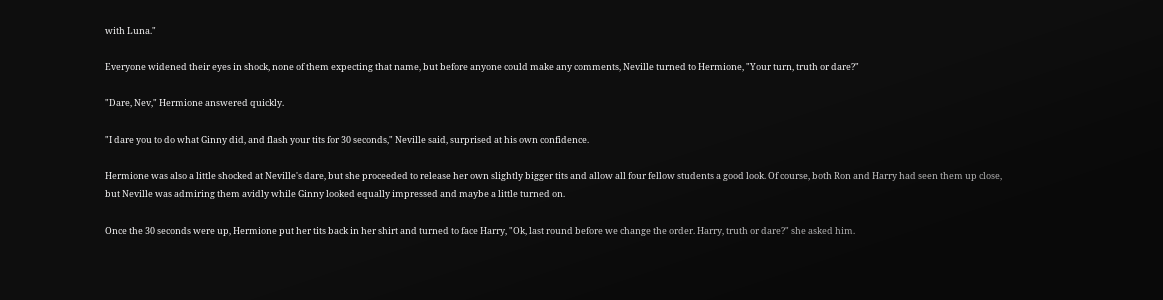with Luna."

Everyone widened their eyes in shock, none of them expecting that name, but before anyone could make any comments, Neville turned to Hermione, "Your turn, truth or dare?"

"Dare, Nev," Hermione answered quickly.

"I dare you to do what Ginny did, and flash your tits for 30 seconds," Neville said, surprised at his own confidence.

Hermione was also a little shocked at Neville's dare, but she proceeded to release her own slightly bigger tits and allow all four fellow students a good look. Of course, both Ron and Harry had seen them up close, but Neville was admiring them avidly while Ginny looked equally impressed and maybe a little turned on.

Once the 30 seconds were up, Hermione put her tits back in her shirt and turned to face Harry, "Ok, last round before we change the order. Harry, truth or dare?" she asked him.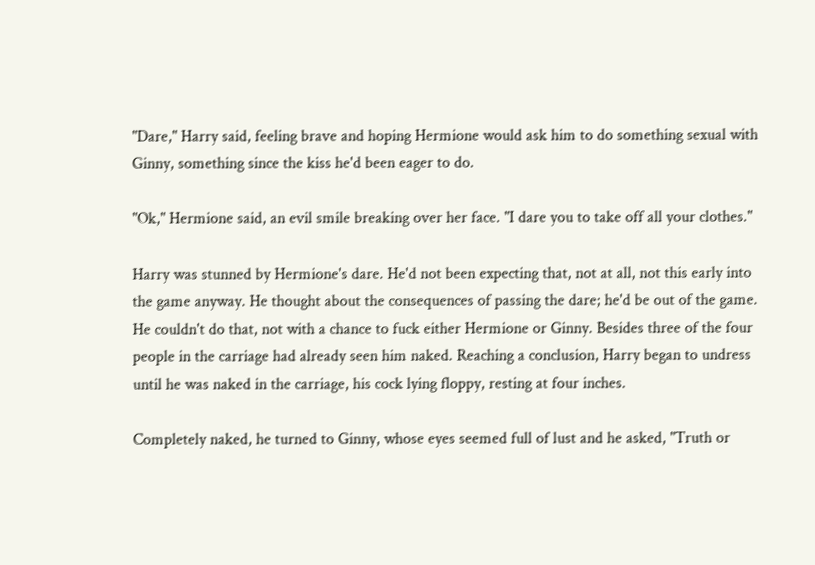"Dare," Harry said, feeling brave and hoping Hermione would ask him to do something sexual with Ginny, something since the kiss he'd been eager to do.

"Ok," Hermione said, an evil smile breaking over her face. "I dare you to take off all your clothes."

Harry was stunned by Hermione's dare. He'd not been expecting that, not at all, not this early into the game anyway. He thought about the consequences of passing the dare; he'd be out of the game. He couldn't do that, not with a chance to fuck either Hermione or Ginny. Besides three of the four people in the carriage had already seen him naked. Reaching a conclusion, Harry began to undress until he was naked in the carriage, his cock lying floppy, resting at four inches.

Completely naked, he turned to Ginny, whose eyes seemed full of lust and he asked, "Truth or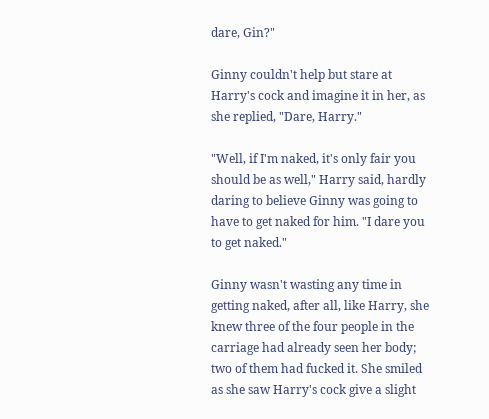dare, Gin?"

Ginny couldn't help but stare at Harry's cock and imagine it in her, as she replied, "Dare, Harry."

"Well, if I'm naked, it's only fair you should be as well," Harry said, hardly daring to believe Ginny was going to have to get naked for him. "I dare you to get naked."

Ginny wasn't wasting any time in getting naked, after all, like Harry, she knew three of the four people in the carriage had already seen her body; two of them had fucked it. She smiled as she saw Harry's cock give a slight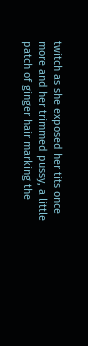twitch as she exposed her tits once more and her trimmed pussy, a little patch of ginger hair marking the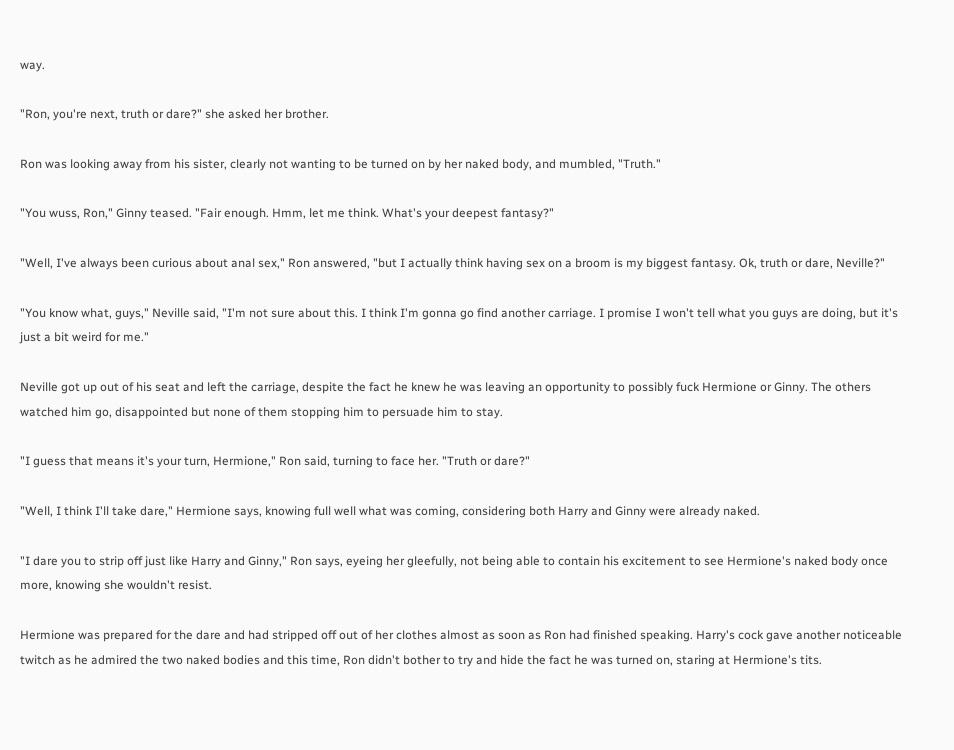way.

"Ron, you're next, truth or dare?" she asked her brother.

Ron was looking away from his sister, clearly not wanting to be turned on by her naked body, and mumbled, "Truth."

"You wuss, Ron," Ginny teased. "Fair enough. Hmm, let me think. What's your deepest fantasy?"

"Well, I've always been curious about anal sex," Ron answered, "but I actually think having sex on a broom is my biggest fantasy. Ok, truth or dare, Neville?"

"You know what, guys," Neville said, "I'm not sure about this. I think I'm gonna go find another carriage. I promise I won't tell what you guys are doing, but it's just a bit weird for me."

Neville got up out of his seat and left the carriage, despite the fact he knew he was leaving an opportunity to possibly fuck Hermione or Ginny. The others watched him go, disappointed but none of them stopping him to persuade him to stay.

"I guess that means it's your turn, Hermione," Ron said, turning to face her. "Truth or dare?"

"Well, I think I'll take dare," Hermione says, knowing full well what was coming, considering both Harry and Ginny were already naked.

"I dare you to strip off just like Harry and Ginny," Ron says, eyeing her gleefully, not being able to contain his excitement to see Hermione's naked body once more, knowing she wouldn't resist.

Hermione was prepared for the dare and had stripped off out of her clothes almost as soon as Ron had finished speaking. Harry's cock gave another noticeable twitch as he admired the two naked bodies and this time, Ron didn't bother to try and hide the fact he was turned on, staring at Hermione's tits.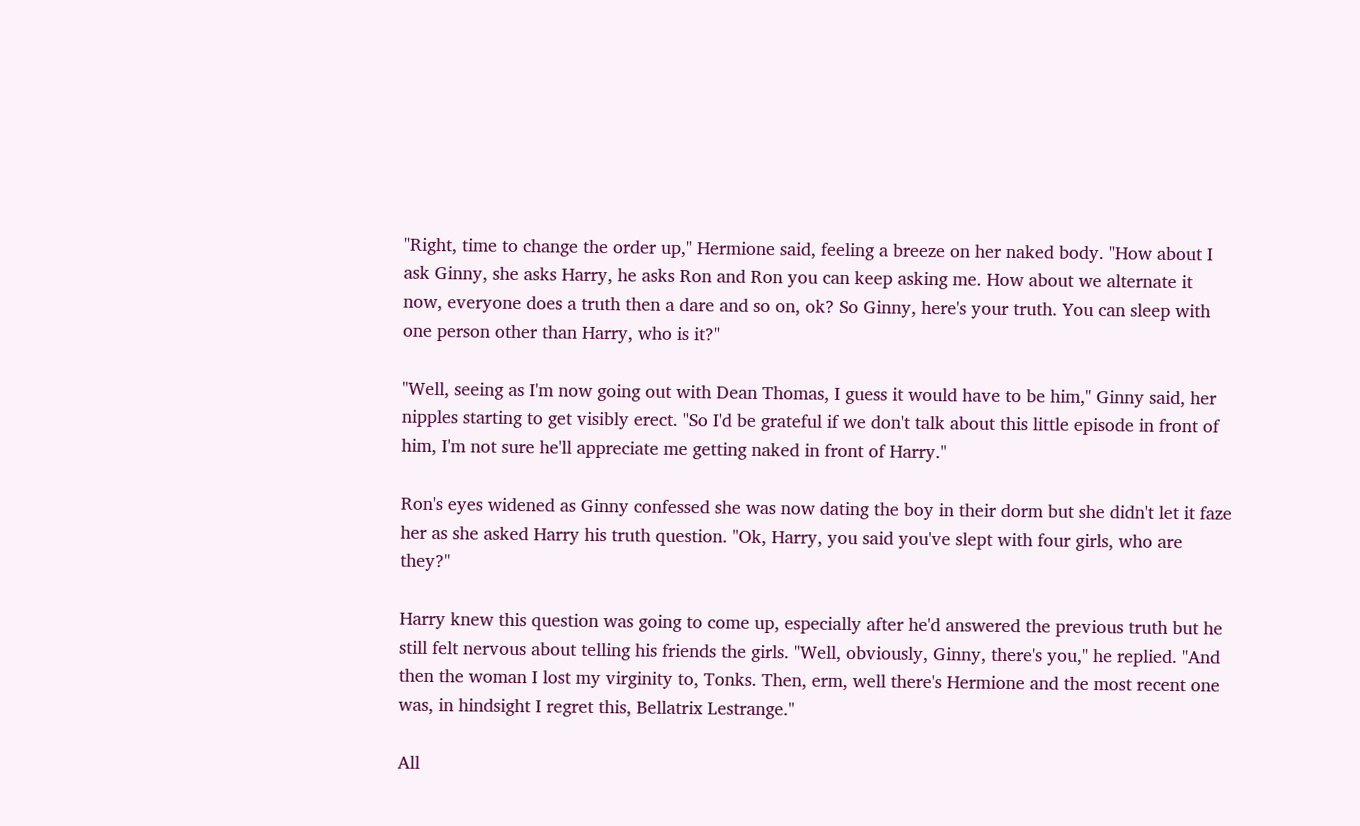"Right, time to change the order up," Hermione said, feeling a breeze on her naked body. "How about I ask Ginny, she asks Harry, he asks Ron and Ron you can keep asking me. How about we alternate it now, everyone does a truth then a dare and so on, ok? So Ginny, here's your truth. You can sleep with one person other than Harry, who is it?"

"Well, seeing as I'm now going out with Dean Thomas, I guess it would have to be him," Ginny said, her nipples starting to get visibly erect. "So I'd be grateful if we don't talk about this little episode in front of him, I'm not sure he'll appreciate me getting naked in front of Harry."

Ron's eyes widened as Ginny confessed she was now dating the boy in their dorm but she didn't let it faze her as she asked Harry his truth question. "Ok, Harry, you said you've slept with four girls, who are they?"

Harry knew this question was going to come up, especially after he'd answered the previous truth but he still felt nervous about telling his friends the girls. "Well, obviously, Ginny, there's you," he replied. "And then the woman I lost my virginity to, Tonks. Then, erm, well there's Hermione and the most recent one was, in hindsight I regret this, Bellatrix Lestrange."

All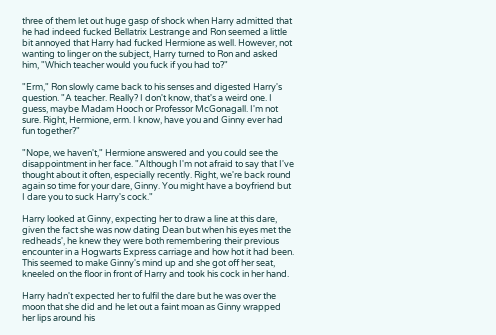three of them let out huge gasp of shock when Harry admitted that he had indeed fucked Bellatrix Lestrange and Ron seemed a little bit annoyed that Harry had fucked Hermione as well. However, not wanting to linger on the subject, Harry turned to Ron and asked him, "Which teacher would you fuck if you had to?"

"Erm," Ron slowly came back to his senses and digested Harry's question. "A teacher. Really? I don't know, that's a weird one. I guess, maybe Madam Hooch or Professor McGonagall. I'm not sure. Right, Hermione, erm. I know, have you and Ginny ever had fun together?"

"Nope, we haven't," Hermione answered and you could see the disappointment in her face. "Although I'm not afraid to say that I've thought about it often, especially recently. Right, we're back round again so time for your dare, Ginny. You might have a boyfriend but I dare you to suck Harry's cock."

Harry looked at Ginny, expecting her to draw a line at this dare, given the fact she was now dating Dean but when his eyes met the redheads', he knew they were both remembering their previous encounter in a Hogwarts Express carriage and how hot it had been. This seemed to make Ginny's mind up and she got off her seat, kneeled on the floor in front of Harry and took his cock in her hand.

Harry hadn't expected her to fulfil the dare but he was over the moon that she did and he let out a faint moan as Ginny wrapped her lips around his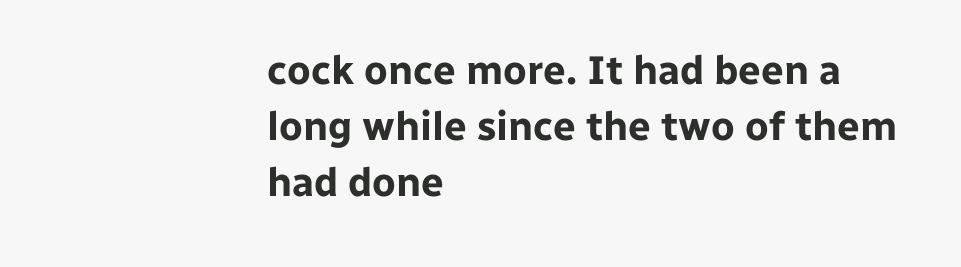cock once more. It had been a long while since the two of them had done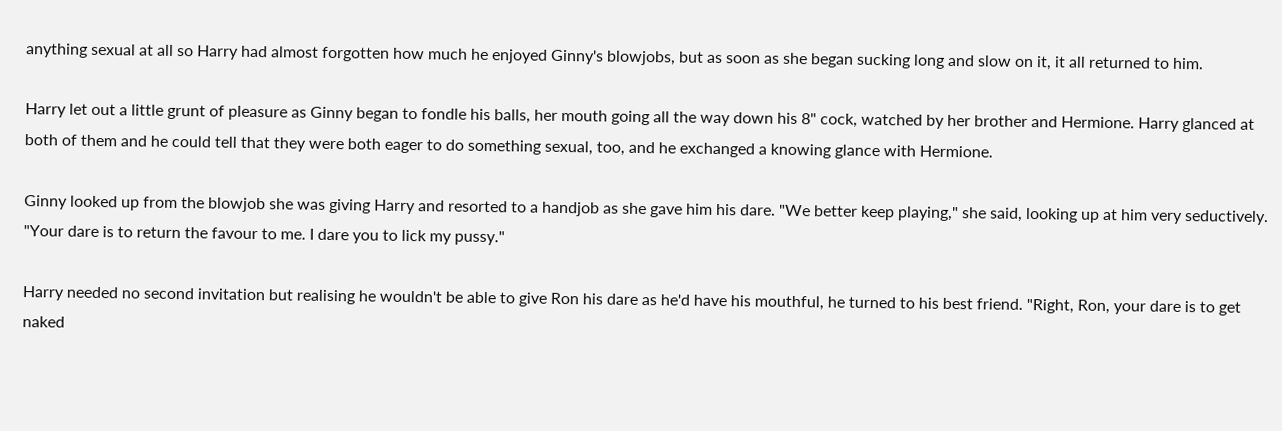anything sexual at all so Harry had almost forgotten how much he enjoyed Ginny's blowjobs, but as soon as she began sucking long and slow on it, it all returned to him.

Harry let out a little grunt of pleasure as Ginny began to fondle his balls, her mouth going all the way down his 8" cock, watched by her brother and Hermione. Harry glanced at both of them and he could tell that they were both eager to do something sexual, too, and he exchanged a knowing glance with Hermione.

Ginny looked up from the blowjob she was giving Harry and resorted to a handjob as she gave him his dare. "We better keep playing," she said, looking up at him very seductively. "Your dare is to return the favour to me. I dare you to lick my pussy."

Harry needed no second invitation but realising he wouldn't be able to give Ron his dare as he'd have his mouthful, he turned to his best friend. "Right, Ron, your dare is to get naked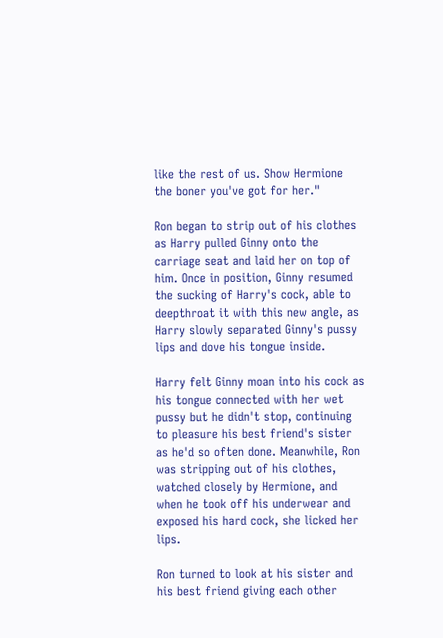like the rest of us. Show Hermione the boner you've got for her."

Ron began to strip out of his clothes as Harry pulled Ginny onto the carriage seat and laid her on top of him. Once in position, Ginny resumed the sucking of Harry's cock, able to deepthroat it with this new angle, as Harry slowly separated Ginny's pussy lips and dove his tongue inside.

Harry felt Ginny moan into his cock as his tongue connected with her wet pussy but he didn't stop, continuing to pleasure his best friend's sister as he'd so often done. Meanwhile, Ron was stripping out of his clothes, watched closely by Hermione, and when he took off his underwear and exposed his hard cock, she licked her lips.

Ron turned to look at his sister and his best friend giving each other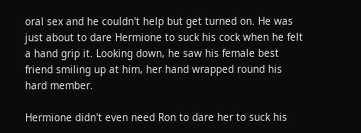oral sex and he couldn't help but get turned on. He was just about to dare Hermione to suck his cock when he felt a hand grip it. Looking down, he saw his female best friend smiling up at him, her hand wrapped round his hard member.

Hermione didn't even need Ron to dare her to suck his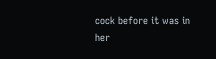cock before it was in her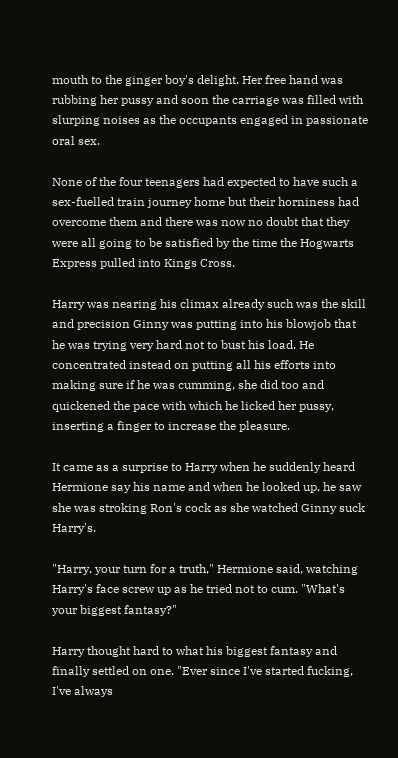mouth to the ginger boy's delight. Her free hand was rubbing her pussy and soon the carriage was filled with slurping noises as the occupants engaged in passionate oral sex.

None of the four teenagers had expected to have such a sex-fuelled train journey home but their horniness had overcome them and there was now no doubt that they were all going to be satisfied by the time the Hogwarts Express pulled into Kings Cross.

Harry was nearing his climax already such was the skill and precision Ginny was putting into his blowjob that he was trying very hard not to bust his load. He concentrated instead on putting all his efforts into making sure if he was cumming, she did too and quickened the pace with which he licked her pussy, inserting a finger to increase the pleasure.

It came as a surprise to Harry when he suddenly heard Hermione say his name and when he looked up, he saw she was stroking Ron's cock as she watched Ginny suck Harry's.

"Harry, your turn for a truth," Hermione said, watching Harry's face screw up as he tried not to cum. "What's your biggest fantasy?"

Harry thought hard to what his biggest fantasy and finally settled on one. "Ever since I've started fucking, I've always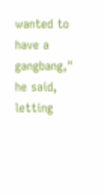wanted to have a gangbang," he said, letting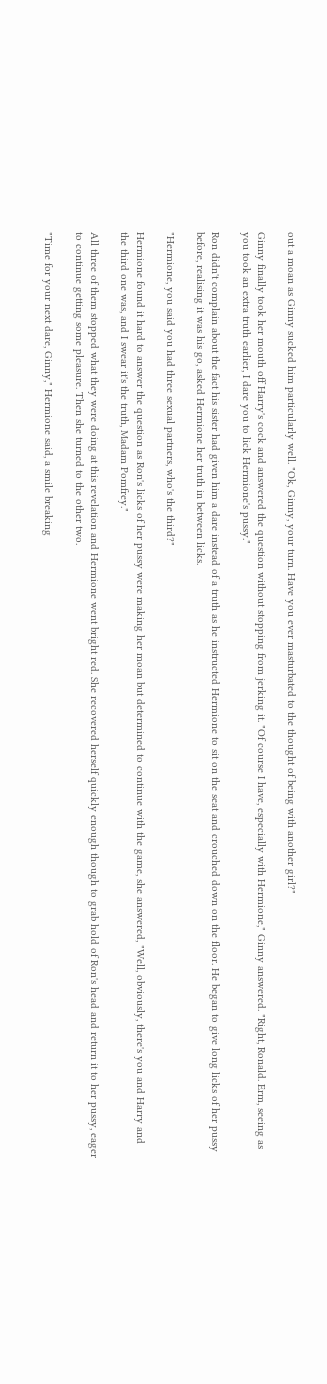out a moan as Ginny sucked him particularly well. "Ok, Ginny, your turn. Have you ever masturbated to the thought of being with another girl?"

Ginny finally took her mouth off Harry's cock and answered the question without stopping from jerking it. "Of course I have, especially with Hermione," Ginny answered. "Right, Ronald. Erm, seeing as you took an extra truth earlier, I dare you to lick Hermione's pussy."

Ron didn't complain about the fact his sister had given him a dare instead of a truth as he instructed Hermione to sit on the seat and crouched down on the floor. He began to give long licks of her pussy before, realising it was his go, asked Hermione her truth in between licks.

"Hermione, you said you had three sexual partners, who's the third?"

Hermione found it hard to answer the question as Ron's licks of her pussy were making her moan but determined to continue with the game, she answered, "Well, obviously, there's you and Harry and the third one was, and I swear it's the truth, Madam Pomfrey."

All three of them stopped what they were doing at this revelation and Hermione went bright red. She recovered herself quickly enough though to grab hold of Ron's head and return it to her pussy, eager to continue getting some pleasure. Then she turned to the other two.

"Time for your next dare, Ginny," Hermione said, a smile breaking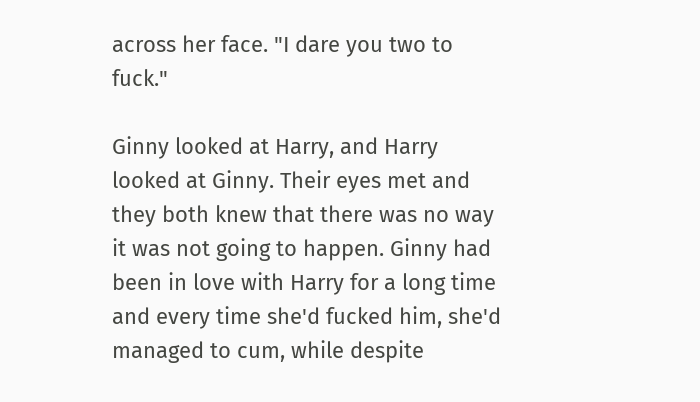across her face. "I dare you two to fuck."

Ginny looked at Harry, and Harry looked at Ginny. Their eyes met and they both knew that there was no way it was not going to happen. Ginny had been in love with Harry for a long time and every time she'd fucked him, she'd managed to cum, while despite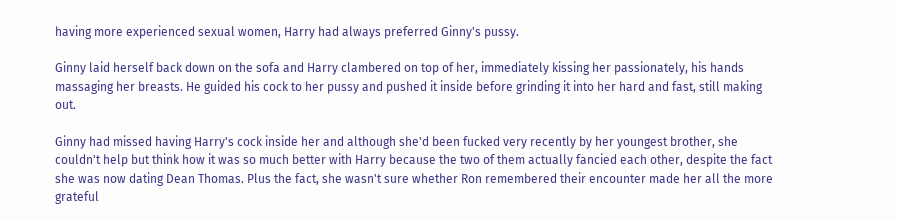having more experienced sexual women, Harry had always preferred Ginny's pussy.

Ginny laid herself back down on the sofa and Harry clambered on top of her, immediately kissing her passionately, his hands massaging her breasts. He guided his cock to her pussy and pushed it inside before grinding it into her hard and fast, still making out.

Ginny had missed having Harry's cock inside her and although she'd been fucked very recently by her youngest brother, she couldn't help but think how it was so much better with Harry because the two of them actually fancied each other, despite the fact she was now dating Dean Thomas. Plus the fact, she wasn't sure whether Ron remembered their encounter made her all the more grateful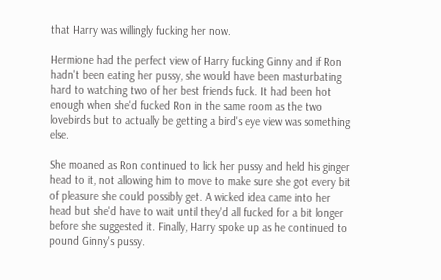that Harry was willingly fucking her now.

Hermione had the perfect view of Harry fucking Ginny and if Ron hadn't been eating her pussy, she would have been masturbating hard to watching two of her best friends fuck. It had been hot enough when she'd fucked Ron in the same room as the two lovebirds but to actually be getting a bird's eye view was something else.

She moaned as Ron continued to lick her pussy and held his ginger head to it, not allowing him to move to make sure she got every bit of pleasure she could possibly get. A wicked idea came into her head but she'd have to wait until they'd all fucked for a bit longer before she suggested it. Finally, Harry spoke up as he continued to pound Ginny's pussy.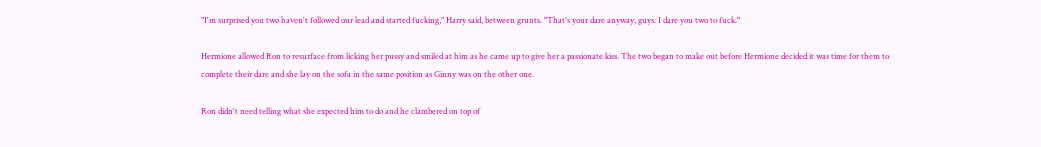"I'm surprised you two haven't followed our lead and started fucking," Harry said, between grunts. "That's your dare anyway, guys. I dare you two to fuck."

Hermione allowed Ron to resurface from licking her pussy and smiled at him as he came up to give her a passionate kiss. The two began to make out before Hermione decided it was time for them to complete their dare and she lay on the sofa in the same position as Ginny was on the other one.

Ron didn't need telling what she expected him to do and he clambered on top of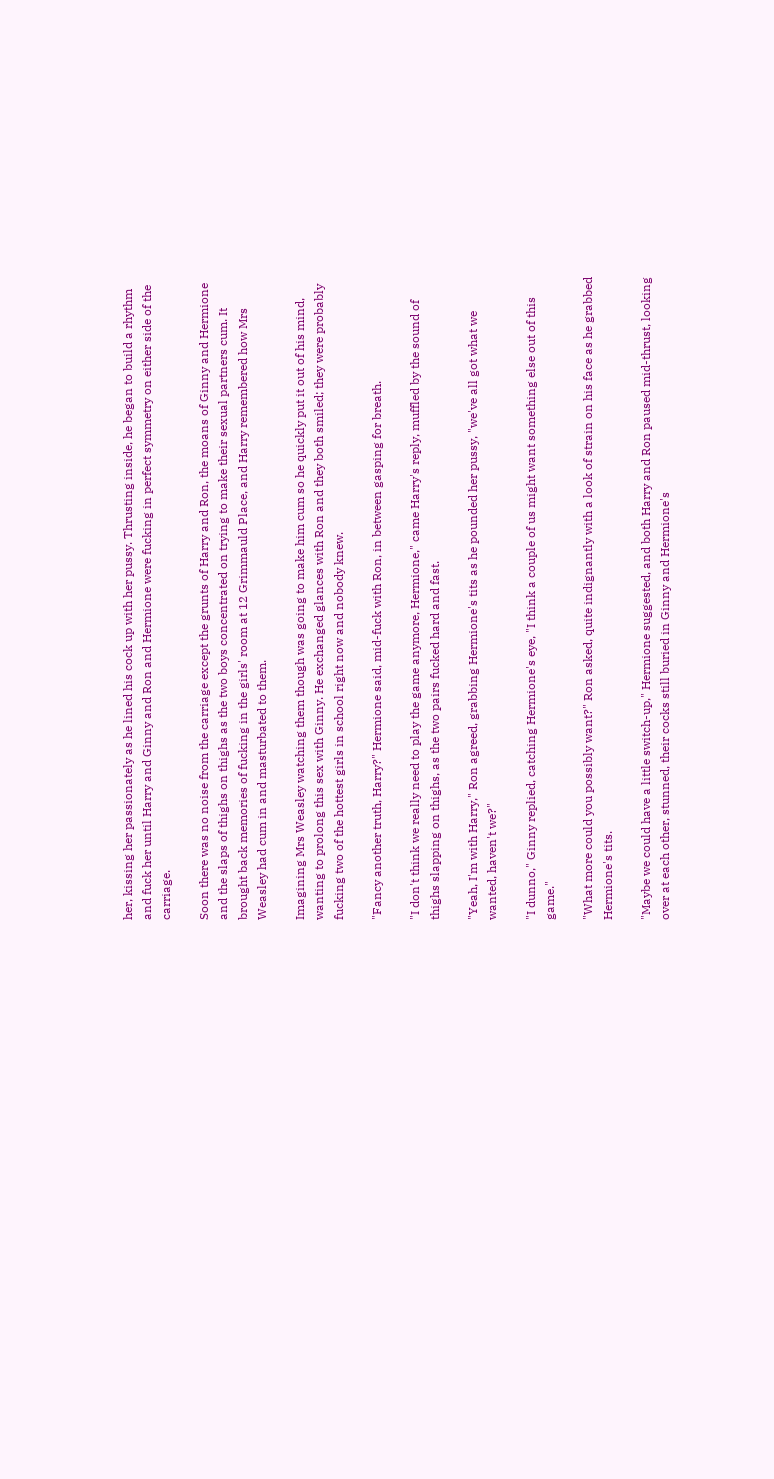her, kissing her passionately as he lined his cock up with her pussy. Thrusting inside, he began to build a rhythm and fuck her until Harry and Ginny and Ron and Hermione were fucking in perfect symmetry on either side of the carriage.

Soon there was no noise from the carriage except the grunts of Harry and Ron, the moans of Ginny and Hermione and the slaps of thighs on thighs as the two boys concentrated on trying to make their sexual partners cum. It brought back memories of fucking in the girls' room at 12 Grimmauld Place, and Harry remembered how Mrs Weasley had cum in and masturbated to them.

Imagining Mrs Weasley watching them though was going to make him cum so he quickly put it out of his mind, wanting to prolong this sex with Ginny. He exchanged glances with Ron and they both smiled; they were probably fucking two of the hottest girls in school right now and nobody knew.

"Fancy another truth, Harry?" Hermione said, mid-fuck with Ron, in between gasping for breath.

"I don't think we really need to play the game anymore, Hermione," came Harry's reply, muffled by the sound of thighs slapping on thighs, as the two pairs fucked hard and fast.

"Yeah, I'm with Harry," Ron agreed, grabbing Hermione's tits as he pounded her pussy, "we've all got what we wanted, haven't we?"

"I dunno," Ginny replied, catching Hermione's eye, "I think a couple of us might want something else out of this game."

"What more could you possibly want?" Ron asked, quite indignantly with a look of strain on his face as he grabbed Hermione's tits.

"Maybe we could have a little switch-up," Hermione suggested, and both Harry and Ron paused mid-thrust, looking over at each other, stunned, their cocks still buried in Ginny and Hermione's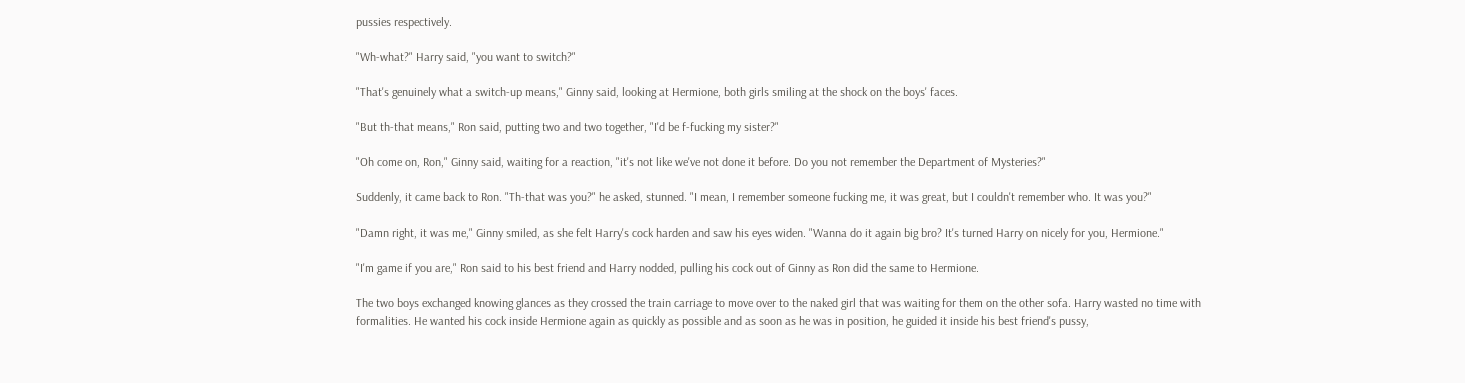pussies respectively.

"Wh-what?" Harry said, "you want to switch?"

"That's genuinely what a switch-up means," Ginny said, looking at Hermione, both girls smiling at the shock on the boys' faces.

"But th-that means," Ron said, putting two and two together, "I'd be f-fucking my sister?"

"Oh come on, Ron," Ginny said, waiting for a reaction, "it's not like we've not done it before. Do you not remember the Department of Mysteries?"

Suddenly, it came back to Ron. "Th-that was you?" he asked, stunned. "I mean, I remember someone fucking me, it was great, but I couldn't remember who. It was you?"

"Damn right, it was me," Ginny smiled, as she felt Harry's cock harden and saw his eyes widen. "Wanna do it again big bro? It's turned Harry on nicely for you, Hermione."

"I'm game if you are," Ron said to his best friend and Harry nodded, pulling his cock out of Ginny as Ron did the same to Hermione.

The two boys exchanged knowing glances as they crossed the train carriage to move over to the naked girl that was waiting for them on the other sofa. Harry wasted no time with formalities. He wanted his cock inside Hermione again as quickly as possible and as soon as he was in position, he guided it inside his best friend's pussy,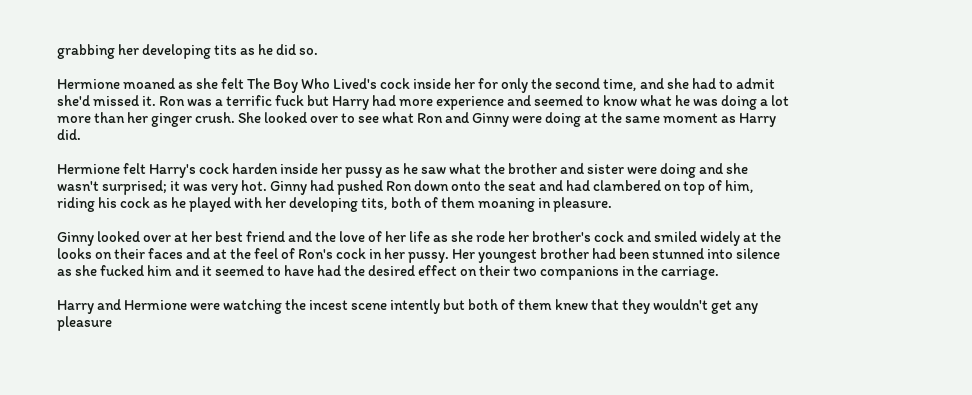grabbing her developing tits as he did so.

Hermione moaned as she felt The Boy Who Lived's cock inside her for only the second time, and she had to admit she'd missed it. Ron was a terrific fuck but Harry had more experience and seemed to know what he was doing a lot more than her ginger crush. She looked over to see what Ron and Ginny were doing at the same moment as Harry did.

Hermione felt Harry's cock harden inside her pussy as he saw what the brother and sister were doing and she wasn't surprised; it was very hot. Ginny had pushed Ron down onto the seat and had clambered on top of him, riding his cock as he played with her developing tits, both of them moaning in pleasure.

Ginny looked over at her best friend and the love of her life as she rode her brother's cock and smiled widely at the looks on their faces and at the feel of Ron's cock in her pussy. Her youngest brother had been stunned into silence as she fucked him and it seemed to have had the desired effect on their two companions in the carriage.

Harry and Hermione were watching the incest scene intently but both of them knew that they wouldn't get any pleasure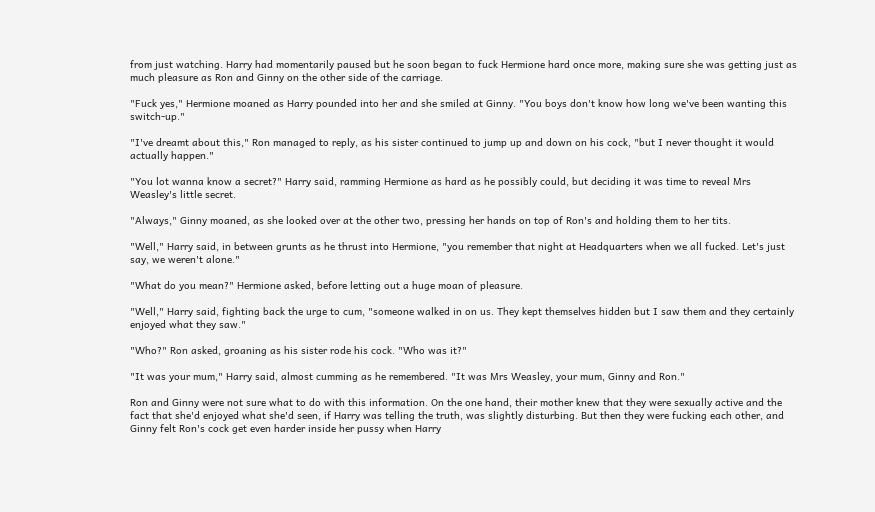from just watching. Harry had momentarily paused but he soon began to fuck Hermione hard once more, making sure she was getting just as much pleasure as Ron and Ginny on the other side of the carriage.

"Fuck yes," Hermione moaned as Harry pounded into her and she smiled at Ginny. "You boys don't know how long we've been wanting this switch-up."

"I've dreamt about this," Ron managed to reply, as his sister continued to jump up and down on his cock, "but I never thought it would actually happen."

"You lot wanna know a secret?" Harry said, ramming Hermione as hard as he possibly could, but deciding it was time to reveal Mrs Weasley's little secret.

"Always," Ginny moaned, as she looked over at the other two, pressing her hands on top of Ron's and holding them to her tits.

"Well," Harry said, in between grunts as he thrust into Hermione, "you remember that night at Headquarters when we all fucked. Let's just say, we weren't alone."

"What do you mean?" Hermione asked, before letting out a huge moan of pleasure.

"Well," Harry said, fighting back the urge to cum, "someone walked in on us. They kept themselves hidden but I saw them and they certainly enjoyed what they saw."

"Who?" Ron asked, groaning as his sister rode his cock. "Who was it?"

"It was your mum," Harry said, almost cumming as he remembered. "It was Mrs Weasley, your mum, Ginny and Ron."

Ron and Ginny were not sure what to do with this information. On the one hand, their mother knew that they were sexually active and the fact that she'd enjoyed what she'd seen, if Harry was telling the truth, was slightly disturbing. But then they were fucking each other, and Ginny felt Ron's cock get even harder inside her pussy when Harry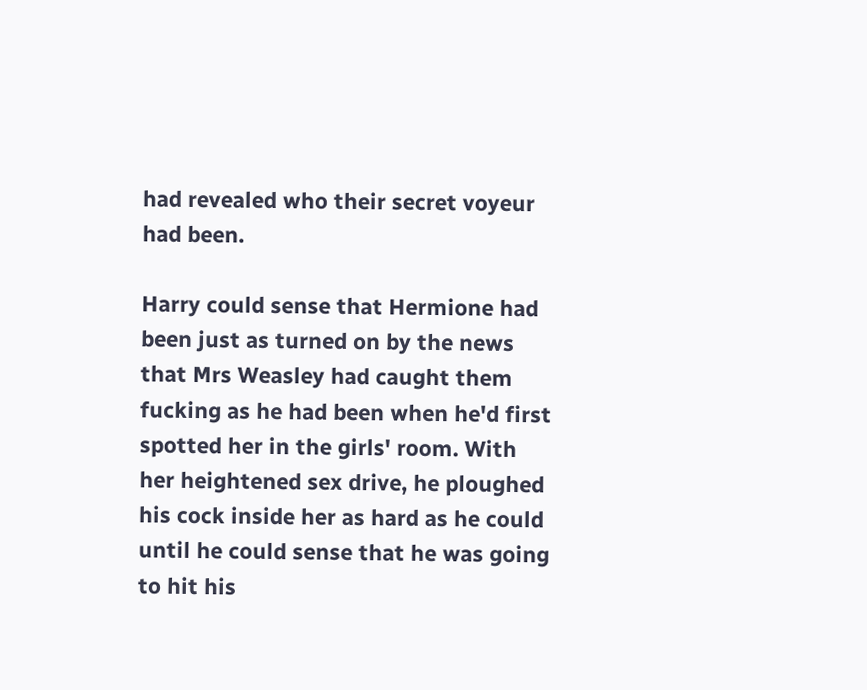had revealed who their secret voyeur had been.

Harry could sense that Hermione had been just as turned on by the news that Mrs Weasley had caught them fucking as he had been when he'd first spotted her in the girls' room. With her heightened sex drive, he ploughed his cock inside her as hard as he could until he could sense that he was going to hit his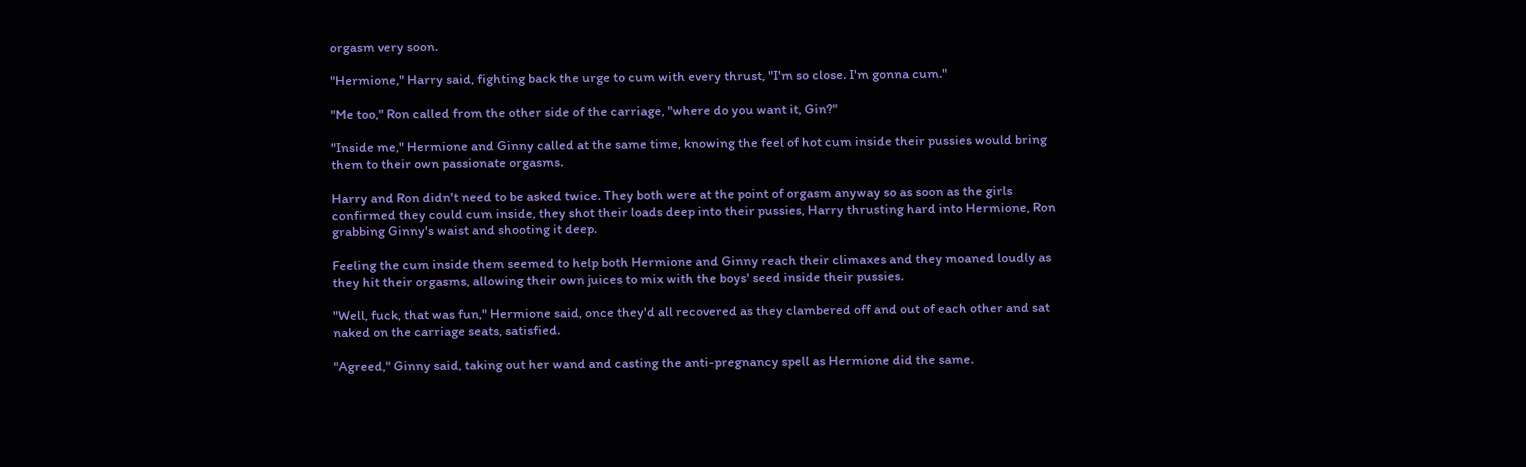orgasm very soon.

"Hermione," Harry said, fighting back the urge to cum with every thrust, "I'm so close. I'm gonna cum."

"Me too," Ron called from the other side of the carriage, "where do you want it, Gin?"

"Inside me," Hermione and Ginny called at the same time, knowing the feel of hot cum inside their pussies would bring them to their own passionate orgasms.

Harry and Ron didn't need to be asked twice. They both were at the point of orgasm anyway so as soon as the girls confirmed they could cum inside, they shot their loads deep into their pussies, Harry thrusting hard into Hermione, Ron grabbing Ginny's waist and shooting it deep.

Feeling the cum inside them seemed to help both Hermione and Ginny reach their climaxes and they moaned loudly as they hit their orgasms, allowing their own juices to mix with the boys' seed inside their pussies.

"Well, fuck, that was fun," Hermione said, once they'd all recovered as they clambered off and out of each other and sat naked on the carriage seats, satisfied.

"Agreed," Ginny said, taking out her wand and casting the anti-pregnancy spell as Hermione did the same.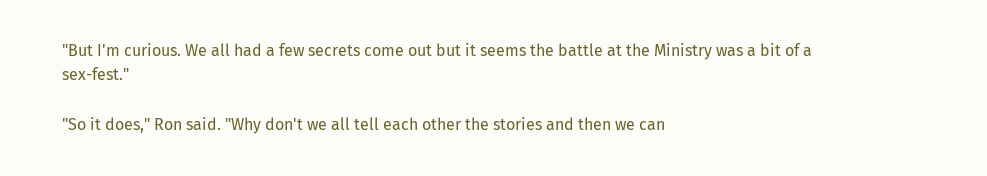"But I'm curious. We all had a few secrets come out but it seems the battle at the Ministry was a bit of a sex-fest."

"So it does," Ron said. "Why don't we all tell each other the stories and then we can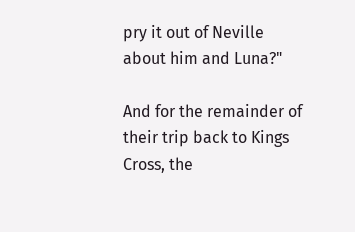pry it out of Neville about him and Luna?"

And for the remainder of their trip back to Kings Cross, the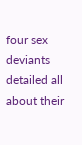four sex deviants detailed all about their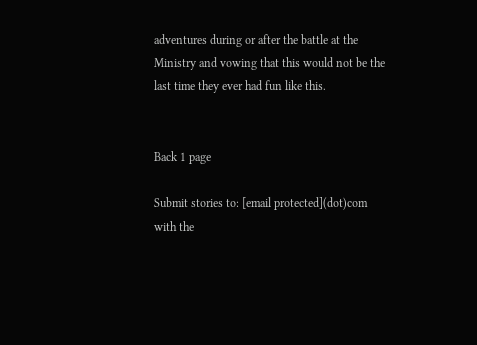adventures during or after the battle at the Ministry and vowing that this would not be the last time they ever had fun like this.


Back 1 page

Submit stories to: [email protected](dot)com
with the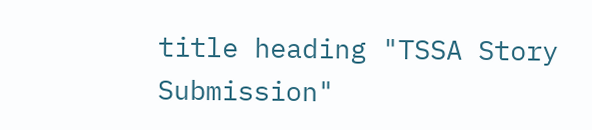title heading "TSSA Story Submission"